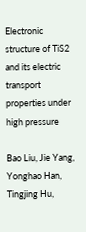Electronic structure of TiS2 and its electric transport properties under high pressure

Bao Liu, Jie Yang, Yonghao Han, Tingjing Hu,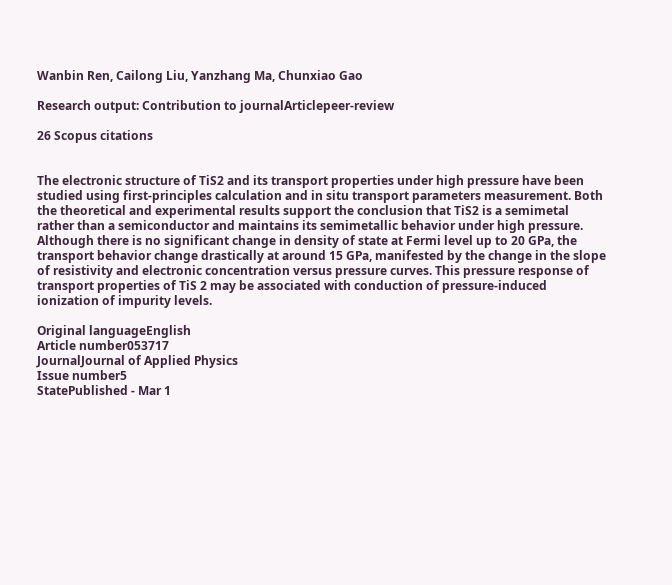Wanbin Ren, Cailong Liu, Yanzhang Ma, Chunxiao Gao

Research output: Contribution to journalArticlepeer-review

26 Scopus citations


The electronic structure of TiS2 and its transport properties under high pressure have been studied using first-principles calculation and in situ transport parameters measurement. Both the theoretical and experimental results support the conclusion that TiS2 is a semimetal rather than a semiconductor and maintains its semimetallic behavior under high pressure. Although there is no significant change in density of state at Fermi level up to 20 GPa, the transport behavior change drastically at around 15 GPa, manifested by the change in the slope of resistivity and electronic concentration versus pressure curves. This pressure response of transport properties of TiS 2 may be associated with conduction of pressure-induced ionization of impurity levels.

Original languageEnglish
Article number053717
JournalJournal of Applied Physics
Issue number5
StatePublished - Mar 1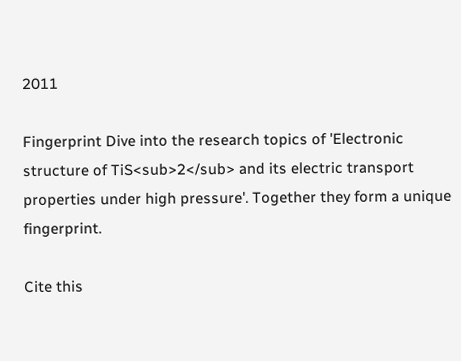2011

Fingerprint Dive into the research topics of 'Electronic structure of TiS<sub>2</sub> and its electric transport properties under high pressure'. Together they form a unique fingerprint.

Cite this